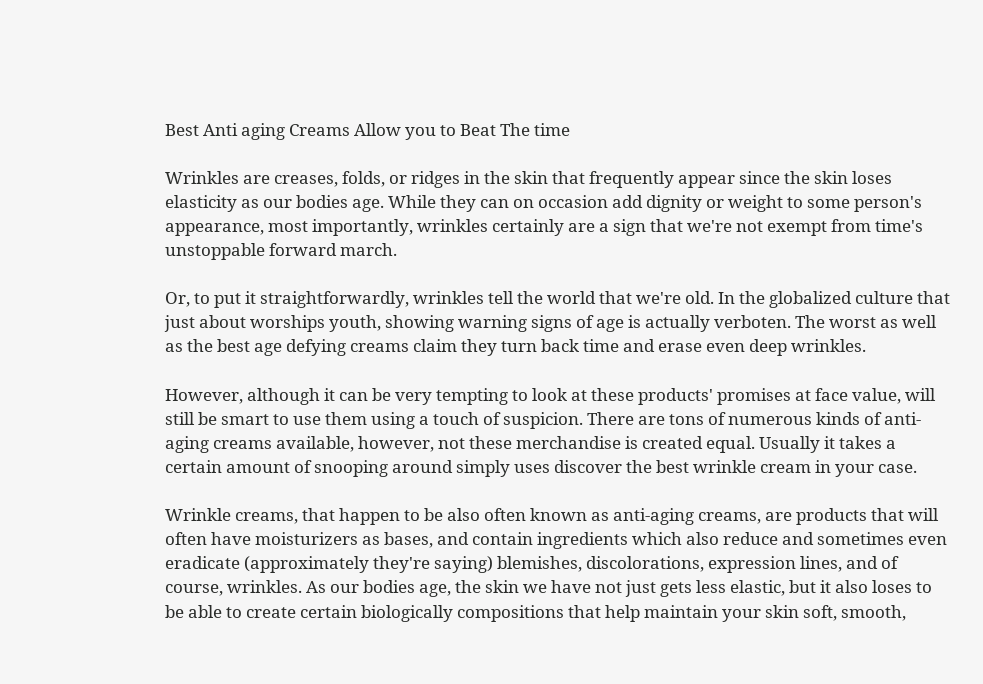Best Anti aging Creams Allow you to Beat The time

Wrinkles are creases, folds, or ridges in the skin that frequently appear since the skin loses elasticity as our bodies age. While they can on occasion add dignity or weight to some person's appearance, most importantly, wrinkles certainly are a sign that we're not exempt from time's unstoppable forward march.

Or, to put it straightforwardly, wrinkles tell the world that we're old. In the globalized culture that just about worships youth, showing warning signs of age is actually verboten. The worst as well as the best age defying creams claim they turn back time and erase even deep wrinkles.

However, although it can be very tempting to look at these products' promises at face value, will still be smart to use them using a touch of suspicion. There are tons of numerous kinds of anti-aging creams available, however, not these merchandise is created equal. Usually it takes a certain amount of snooping around simply uses discover the best wrinkle cream in your case.

Wrinkle creams, that happen to be also often known as anti-aging creams, are products that will often have moisturizers as bases, and contain ingredients which also reduce and sometimes even eradicate (approximately they're saying) blemishes, discolorations, expression lines, and of course, wrinkles. As our bodies age, the skin we have not just gets less elastic, but it also loses to be able to create certain biologically compositions that help maintain your skin soft, smooth,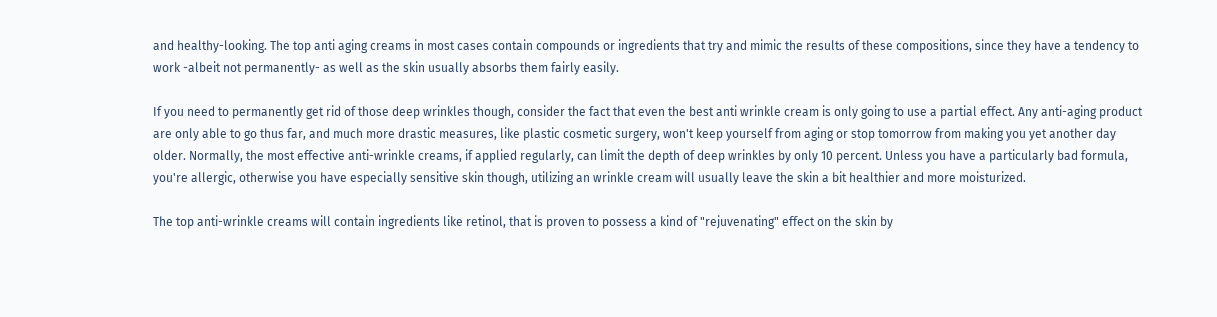and healthy-looking. The top anti aging creams in most cases contain compounds or ingredients that try and mimic the results of these compositions, since they have a tendency to work -albeit not permanently- as well as the skin usually absorbs them fairly easily.

If you need to permanently get rid of those deep wrinkles though, consider the fact that even the best anti wrinkle cream is only going to use a partial effect. Any anti-aging product are only able to go thus far, and much more drastic measures, like plastic cosmetic surgery, won't keep yourself from aging or stop tomorrow from making you yet another day older. Normally, the most effective anti-wrinkle creams, if applied regularly, can limit the depth of deep wrinkles by only 10 percent. Unless you have a particularly bad formula, you're allergic, otherwise you have especially sensitive skin though, utilizing an wrinkle cream will usually leave the skin a bit healthier and more moisturized.

The top anti-wrinkle creams will contain ingredients like retinol, that is proven to possess a kind of "rejuvenating" effect on the skin by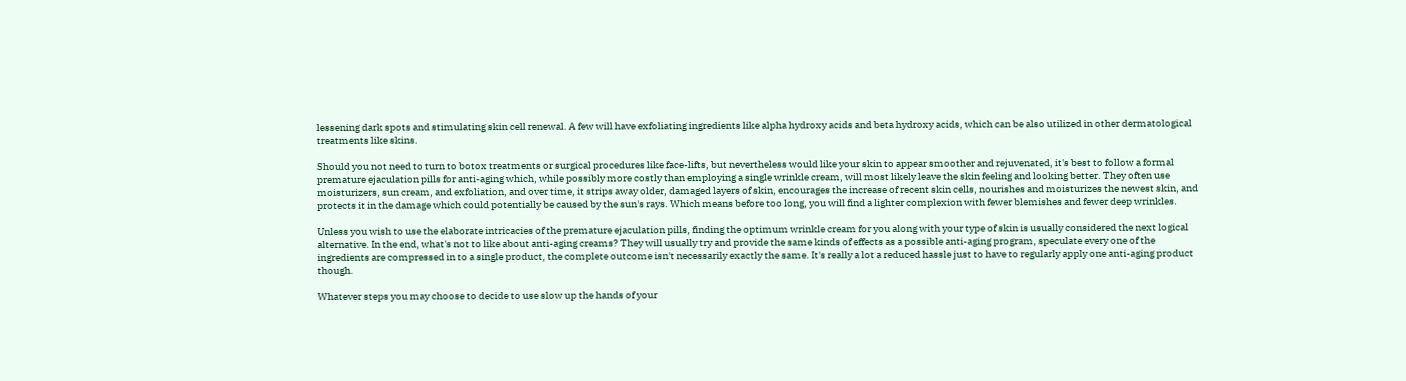lessening dark spots and stimulating skin cell renewal. A few will have exfoliating ingredients like alpha hydroxy acids and beta hydroxy acids, which can be also utilized in other dermatological treatments like skins.

Should you not need to turn to botox treatments or surgical procedures like face-lifts, but nevertheless would like your skin to appear smoother and rejuvenated, it's best to follow a formal premature ejaculation pills for anti-aging which, while possibly more costly than employing a single wrinkle cream, will most likely leave the skin feeling and looking better. They often use moisturizers, sun cream, and exfoliation, and over time, it strips away older, damaged layers of skin, encourages the increase of recent skin cells, nourishes and moisturizes the newest skin, and protects it in the damage which could potentially be caused by the sun's rays. Which means before too long, you will find a lighter complexion with fewer blemishes and fewer deep wrinkles.

Unless you wish to use the elaborate intricacies of the premature ejaculation pills, finding the optimum wrinkle cream for you along with your type of skin is usually considered the next logical alternative. In the end, what's not to like about anti-aging creams? They will usually try and provide the same kinds of effects as a possible anti-aging program, speculate every one of the ingredients are compressed in to a single product, the complete outcome isn't necessarily exactly the same. It's really a lot a reduced hassle just to have to regularly apply one anti-aging product though.

Whatever steps you may choose to decide to use slow up the hands of your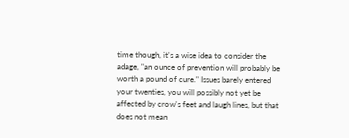time though, it's a wise idea to consider the adage, "an ounce of prevention will probably be worth a pound of cure." Issues barely entered your twenties, you will possibly not yet be affected by crow's feet and laugh lines, but that does not mean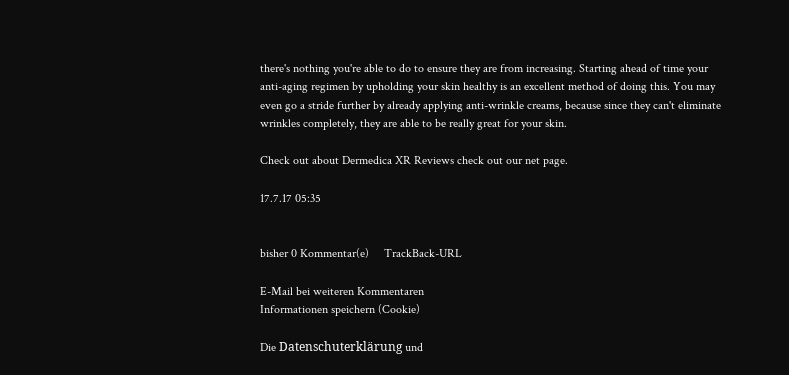there's nothing you're able to do to ensure they are from increasing. Starting ahead of time your anti-aging regimen by upholding your skin healthy is an excellent method of doing this. You may even go a stride further by already applying anti-wrinkle creams, because since they can't eliminate wrinkles completely, they are able to be really great for your skin.

Check out about Dermedica XR Reviews check out our net page.

17.7.17 05:35


bisher 0 Kommentar(e)     TrackBack-URL

E-Mail bei weiteren Kommentaren
Informationen speichern (Cookie)

Die Datenschuterklärung und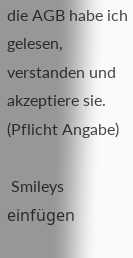die AGB habe ich gelesen, verstanden und akzeptiere sie. (Pflicht Angabe)

 Smileys einfügen